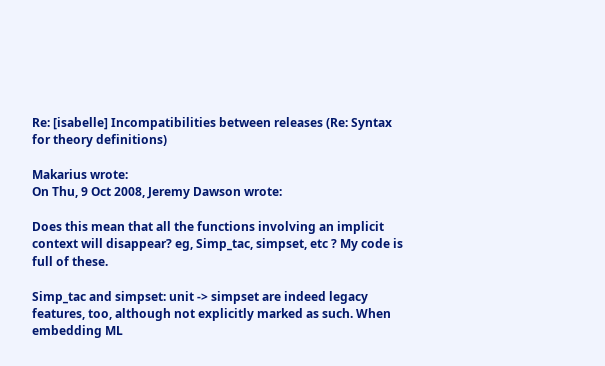Re: [isabelle] Incompatibilities between releases (Re: Syntax for theory definitions)

Makarius wrote:
On Thu, 9 Oct 2008, Jeremy Dawson wrote:

Does this mean that all the functions involving an implicit context will disappear? eg, Simp_tac, simpset, etc ? My code is full of these.

Simp_tac and simpset: unit -> simpset are indeed legacy features, too, although not explicitly marked as such. When embedding ML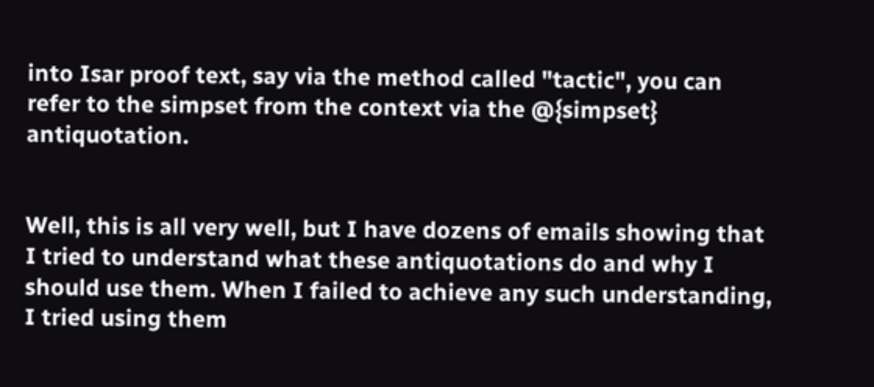into Isar proof text, say via the method called "tactic", you can refer to the simpset from the context via the @{simpset} antiquotation.


Well, this is all very well, but I have dozens of emails showing that I tried to understand what these antiquotations do and why I should use them. When I failed to achieve any such understanding, I tried using them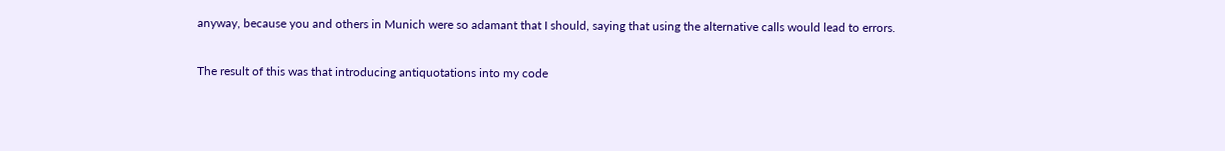anyway, because you and others in Munich were so adamant that I should, saying that using the alternative calls would lead to errors.

The result of this was that introducing antiquotations into my code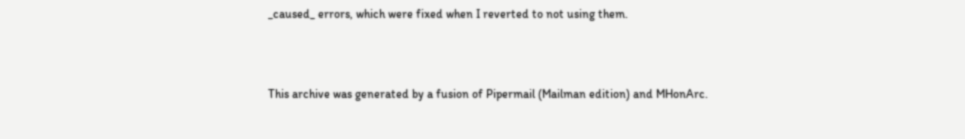_caused_ errors, which were fixed when I reverted to not using them.



This archive was generated by a fusion of Pipermail (Mailman edition) and MHonArc.